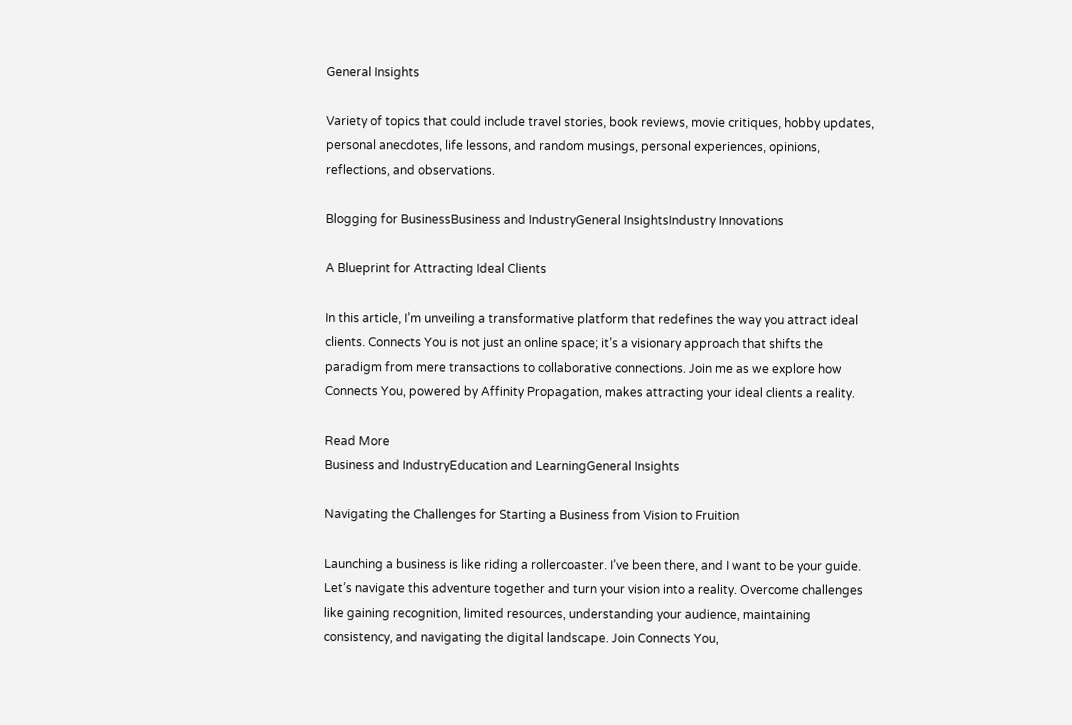General Insights

Variety of topics that could include travel stories, book reviews, movie critiques, hobby updates, personal anecdotes, life lessons, and random musings, personal experiences, opinions, reflections, and observations.

Blogging for BusinessBusiness and IndustryGeneral InsightsIndustry Innovations

A Blueprint for Attracting Ideal Clients

In this article, I’m unveiling a transformative platform that redefines the way you attract ideal clients. Connects You is not just an online space; it’s a visionary approach that shifts the paradigm from mere transactions to collaborative connections. Join me as we explore how Connects You, powered by Affinity Propagation, makes attracting your ideal clients a reality.

Read More
Business and IndustryEducation and LearningGeneral Insights

Navigating the Challenges for Starting a Business from Vision to Fruition

Launching a business is like riding a rollercoaster. I’ve been there, and I want to be your guide. Let’s navigate this adventure together and turn your vision into a reality. Overcome challenges like gaining recognition, limited resources, understanding your audience, maintaining consistency, and navigating the digital landscape. Join Connects You,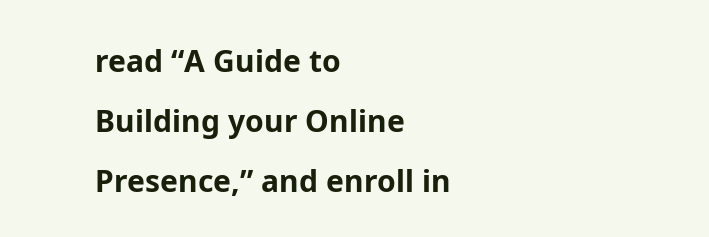read “A Guide to Building your Online Presence,” and enroll in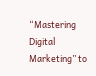“Mastering Digital Marketing” to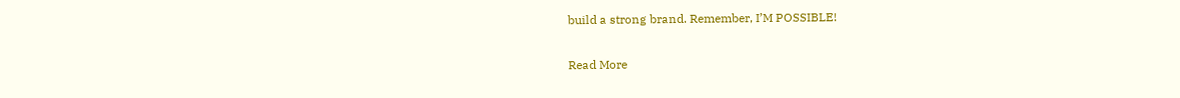build a strong brand. Remember, I’M POSSIBLE!

Read More